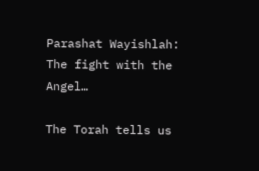Parashat Wayishlah: The fight with the Angel…

The Torah tells us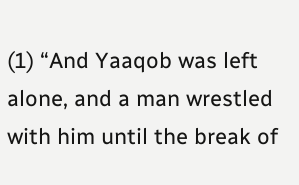(1) “And Yaaqob was left alone, and a man wrestled with him until the break of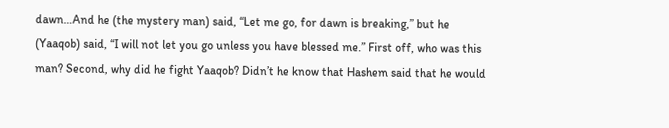dawn…And he (the mystery man) said, “Let me go, for dawn is breaking,” but he (Yaaqob) said, “I will not let you go unless you have blessed me.” First off, who was this man? Second, why did he fight Yaaqob? Didn’t he know that Hashem said that he would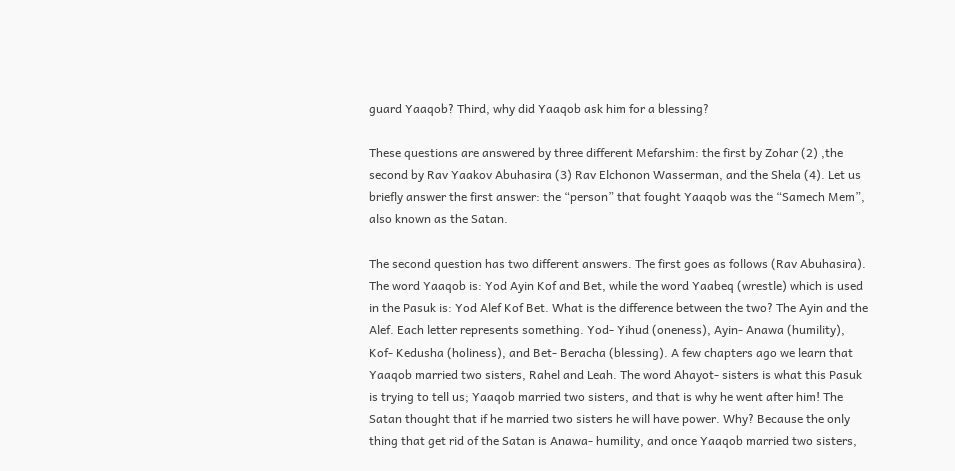guard Yaaqob? Third, why did Yaaqob ask him for a blessing?

These questions are answered by three different Mefarshim: the first by Zohar (2) ,the second by Rav Yaakov Abuhasira (3) Rav Elchonon Wasserman, and the Shela (4). Let us briefly answer the first answer: the “person” that fought Yaaqob was the “Samech Mem”, also known as the Satan.

The second question has two different answers. The first goes as follows (Rav Abuhasira). The word Yaaqob is: Yod Ayin Kof and Bet, while the word Yaabeq (wrestle) which is used in the Pasuk is: Yod Alef Kof Bet. What is the difference between the two? The Ayin and the Alef. Each letter represents something. Yod- Yihud (oneness), Ayin- Anawa (humility), Kof- Kedusha (holiness), and Bet- Beracha (blessing). A few chapters ago we learn that Yaaqob married two sisters, Rahel and Leah. The word Ahayot- sisters is what this Pasuk is trying to tell us; Yaaqob married two sisters, and that is why he went after him! The Satan thought that if he married two sisters he will have power. Why? Because the only thing that get rid of the Satan is Anawa- humility, and once Yaaqob married two sisters,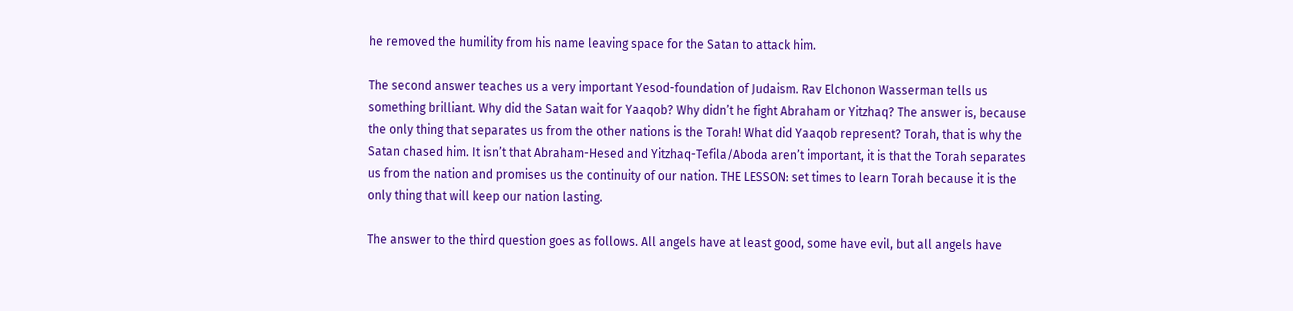he removed the humility from his name leaving space for the Satan to attack him.

The second answer teaches us a very important Yesod-foundation of Judaism. Rav Elchonon Wasserman tells us something brilliant. Why did the Satan wait for Yaaqob? Why didn’t he fight Abraham or Yitzhaq? The answer is, because the only thing that separates us from the other nations is the Torah! What did Yaaqob represent? Torah, that is why the Satan chased him. It isn’t that Abraham-Hesed and Yitzhaq-Tefila/Aboda aren’t important, it is that the Torah separates us from the nation and promises us the continuity of our nation. THE LESSON: set times to learn Torah because it is the only thing that will keep our nation lasting.

The answer to the third question goes as follows. All angels have at least good, some have evil, but all angels have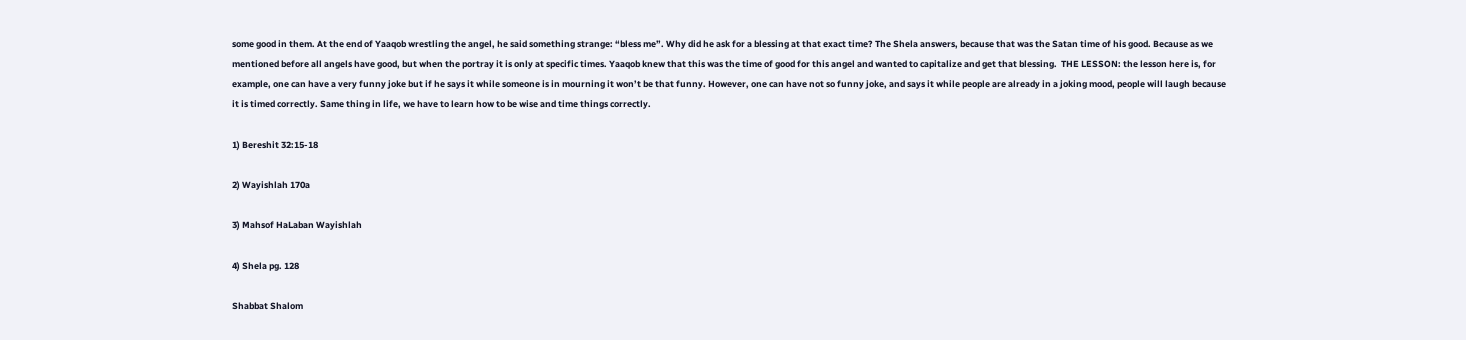some good in them. At the end of Yaaqob wrestling the angel, he said something strange: “bless me”. Why did he ask for a blessing at that exact time? The Shela answers, because that was the Satan time of his good. Because as we mentioned before all angels have good, but when the portray it is only at specific times. Yaaqob knew that this was the time of good for this angel and wanted to capitalize and get that blessing.  THE LESSON: the lesson here is, for example, one can have a very funny joke but if he says it while someone is in mourning it won’t be that funny. However, one can have not so funny joke, and says it while people are already in a joking mood, people will laugh because it is timed correctly. Same thing in life, we have to learn how to be wise and time things correctly.

1) Bereshit 32:15-18

2) Wayishlah 170a

3) Mahsof HaLaban Wayishlah

4) Shela pg. 128

Shabbat Shalom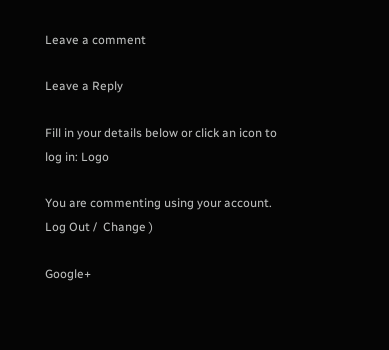Leave a comment

Leave a Reply

Fill in your details below or click an icon to log in: Logo

You are commenting using your account. Log Out /  Change )

Google+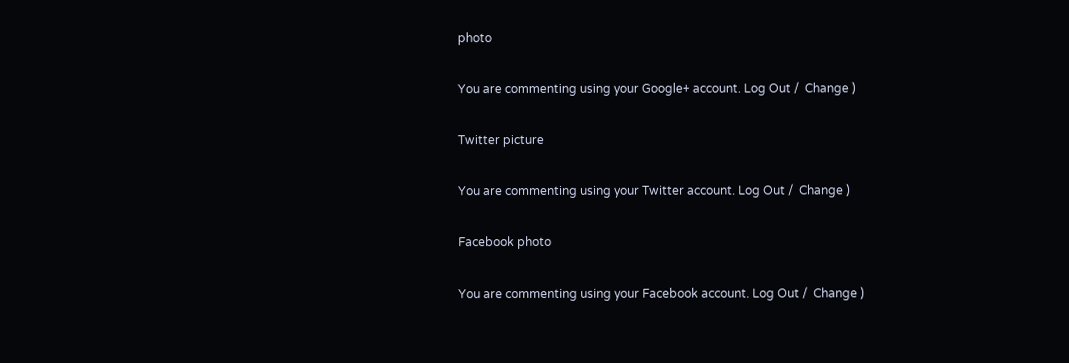photo

You are commenting using your Google+ account. Log Out /  Change )

Twitter picture

You are commenting using your Twitter account. Log Out /  Change )

Facebook photo

You are commenting using your Facebook account. Log Out /  Change )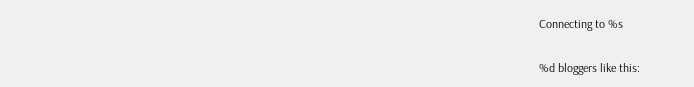Connecting to %s

%d bloggers like this: